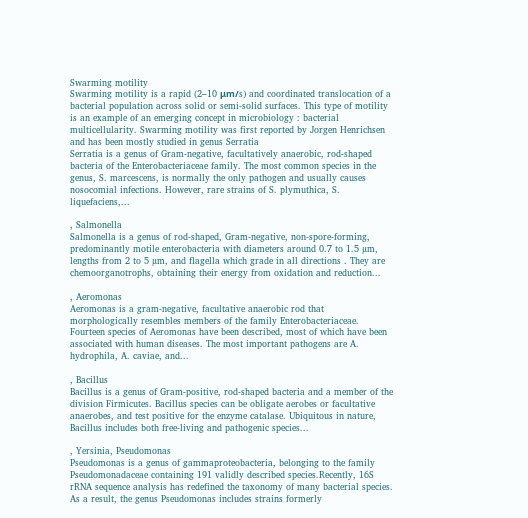Swarming motility
Swarming motility is a rapid (2–10 μm/s) and coordinated translocation of a bacterial population across solid or semi-solid surfaces. This type of motility is an example of an emerging concept in microbiology : bacterial multicellularity. Swarming motility was first reported by Jorgen Henrichsen and has been mostly studied in genus Serratia
Serratia is a genus of Gram-negative, facultatively anaerobic, rod-shaped bacteria of the Enterobacteriaceae family. The most common species in the genus, S. marcescens, is normally the only pathogen and usually causes nosocomial infections. However, rare strains of S. plymuthica, S. liquefaciens,...

, Salmonella
Salmonella is a genus of rod-shaped, Gram-negative, non-spore-forming, predominantly motile enterobacteria with diameters around 0.7 to 1.5 µm, lengths from 2 to 5 µm, and flagella which grade in all directions . They are chemoorganotrophs, obtaining their energy from oxidation and reduction...

, Aeromonas
Aeromonas is a gram-negative, facultative anaerobic rod that morphologically resembles members of the family Enterobacteriaceae. Fourteen species of Aeromonas have been described, most of which have been associated with human diseases. The most important pathogens are A. hydrophila, A. caviae, and...

, Bacillus
Bacillus is a genus of Gram-positive, rod-shaped bacteria and a member of the division Firmicutes. Bacillus species can be obligate aerobes or facultative anaerobes, and test positive for the enzyme catalase. Ubiquitous in nature, Bacillus includes both free-living and pathogenic species...

, Yersinia, Pseudomonas
Pseudomonas is a genus of gammaproteobacteria, belonging to the family Pseudomonadaceae containing 191 validly described species.Recently, 16S rRNA sequence analysis has redefined the taxonomy of many bacterial species. As a result, the genus Pseudomonas includes strains formerly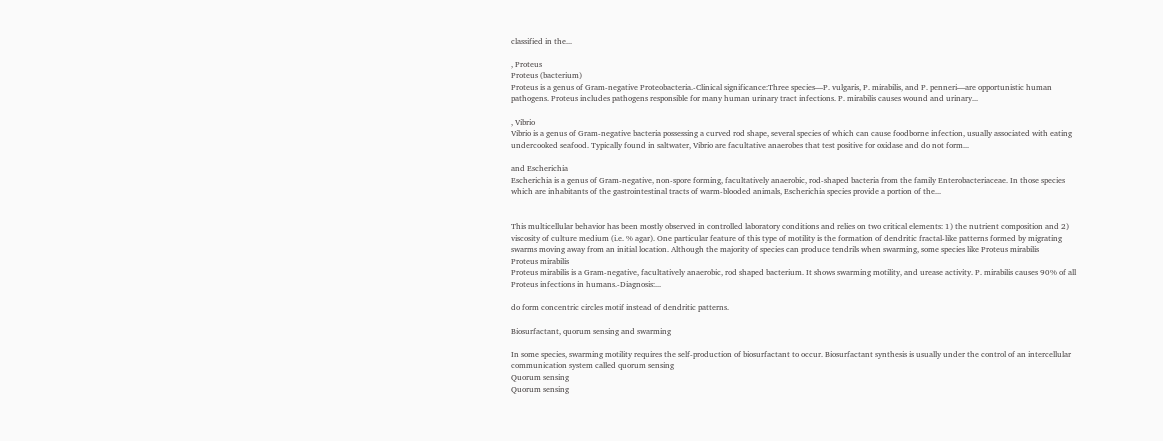classified in the...

, Proteus
Proteus (bacterium)
Proteus is a genus of Gram-negative Proteobacteria.-Clinical significance:Three species—P. vulgaris, P. mirabilis, and P. penneri—are opportunistic human pathogens. Proteus includes pathogens responsible for many human urinary tract infections. P. mirabilis causes wound and urinary...

, Vibrio
Vibrio is a genus of Gram-negative bacteria possessing a curved rod shape, several species of which can cause foodborne infection, usually associated with eating undercooked seafood. Typically found in saltwater, Vibrio are facultative anaerobes that test positive for oxidase and do not form...

and Escherichia
Escherichia is a genus of Gram-negative, non-spore forming, facultatively anaerobic, rod-shaped bacteria from the family Enterobacteriaceae. In those species which are inhabitants of the gastrointestinal tracts of warm-blooded animals, Escherichia species provide a portion of the...


This multicellular behavior has been mostly observed in controlled laboratory conditions and relies on two critical elements: 1) the nutrient composition and 2) viscosity of culture medium (i.e. % agar). One particular feature of this type of motility is the formation of dendritic fractal-like patterns formed by migrating swarms moving away from an initial location. Although the majority of species can produce tendrils when swarming, some species like Proteus mirabilis
Proteus mirabilis
Proteus mirabilis is a Gram-negative, facultatively anaerobic, rod shaped bacterium. It shows swarming motility, and urease activity. P. mirabilis causes 90% of all Proteus infections in humans.-Diagnosis:...

do form concentric circles motif instead of dendritic patterns.

Biosurfactant, quorum sensing and swarming

In some species, swarming motility requires the self-production of biosurfactant to occur. Biosurfactant synthesis is usually under the control of an intercellular communication system called quorum sensing
Quorum sensing
Quorum sensing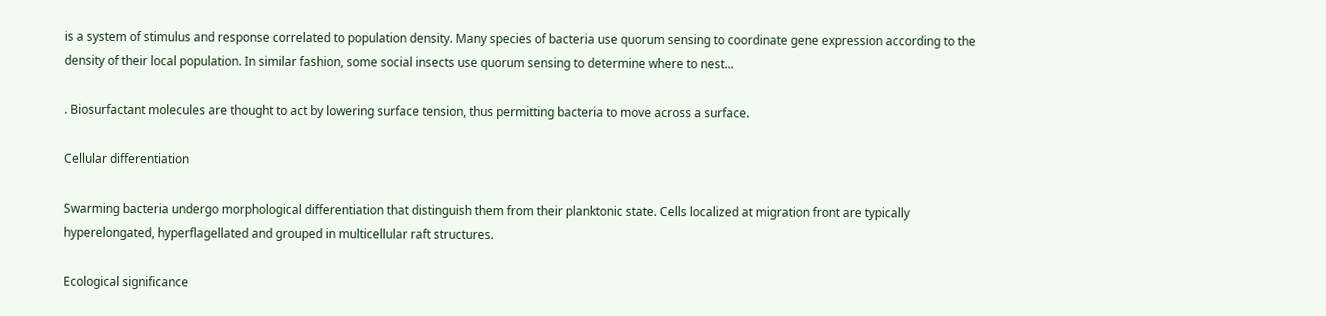is a system of stimulus and response correlated to population density. Many species of bacteria use quorum sensing to coordinate gene expression according to the density of their local population. In similar fashion, some social insects use quorum sensing to determine where to nest...

. Biosurfactant molecules are thought to act by lowering surface tension, thus permitting bacteria to move across a surface.

Cellular differentiation

Swarming bacteria undergo morphological differentiation that distinguish them from their planktonic state. Cells localized at migration front are typically hyperelongated, hyperflagellated and grouped in multicellular raft structures.

Ecological significance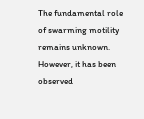The fundamental role of swarming motility remains unknown. However, it has been observed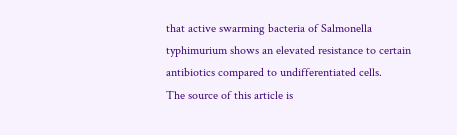that active swarming bacteria of Salmonella typhimurium shows an elevated resistance to certain antibiotics compared to undifferentiated cells.
The source of this article is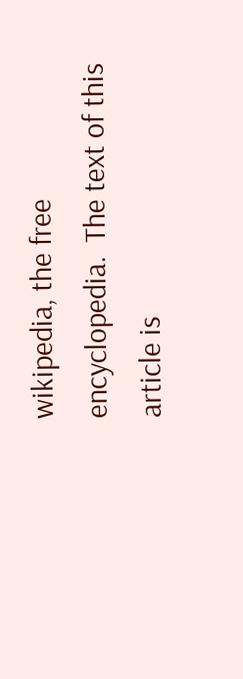wikipedia, the free encyclopedia.  The text of this article is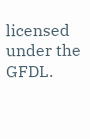licensed under the GFDL.